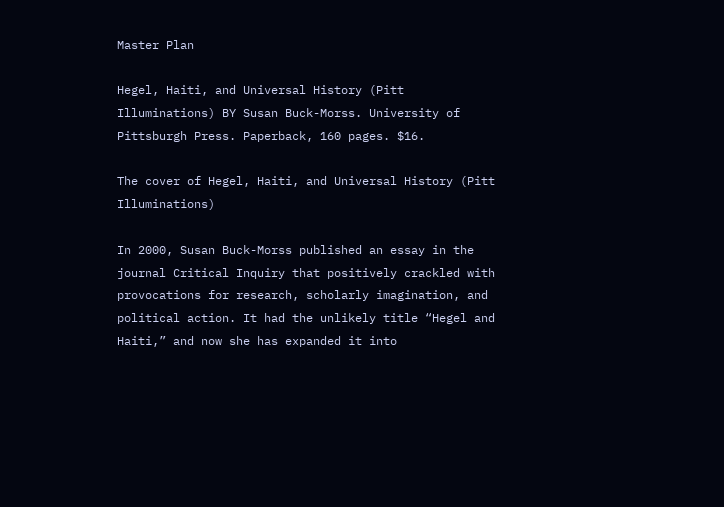Master Plan

Hegel, Haiti, and Universal History (Pitt Illuminations) BY Susan Buck-Morss. University of Pittsburgh Press. Paperback, 160 pages. $16.

The cover of Hegel, Haiti, and Universal History (Pitt Illuminations)

In 2000, Susan Buck-Morss published an essay in the journal Critical Inquiry that positively crackled with provocations for research, scholarly imagination, and political action. It had the unlikely title “Hegel and Haiti,” and now she has expanded it into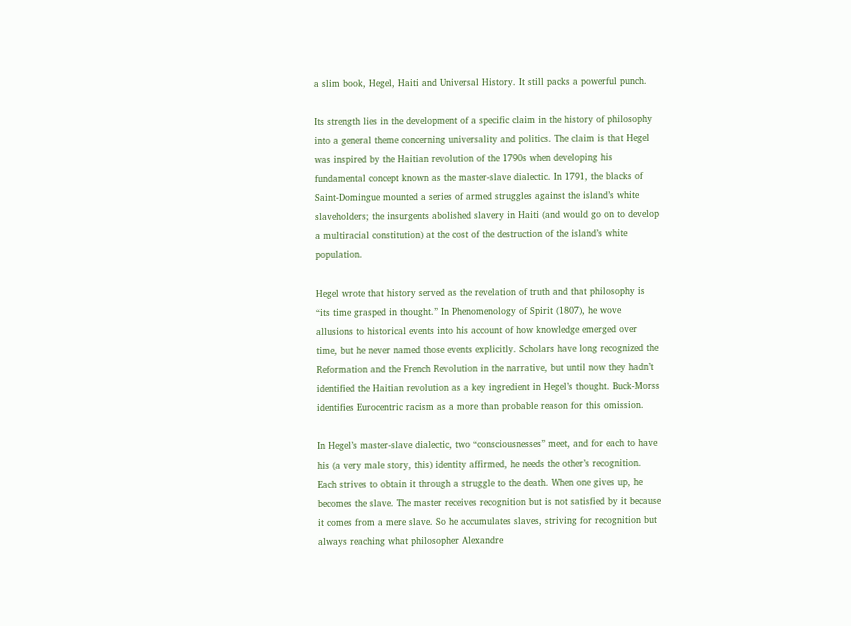a slim book, Hegel, Haiti and Universal History. It still packs a powerful punch.

Its strength lies in the development of a specific claim in the history of philosophy into a general theme concerning universality and politics. The claim is that Hegel was inspired by the Haitian revolution of the 1790s when developing his fundamental concept known as the master-slave dialectic. In 1791, the blacks of Saint-Domingue mounted a series of armed struggles against the island’s white slaveholders; the insurgents abolished slavery in Haiti (and would go on to develop a multiracial constitution) at the cost of the destruction of the island’s white population.

Hegel wrote that history served as the revelation of truth and that philosophy is “its time grasped in thought.” In Phenomenology of Spirit (1807), he wove allusions to historical events into his account of how knowledge emerged over time, but he never named those events explicitly. Scholars have long recognized the Reformation and the French Revolution in the narrative, but until now they hadn’t identified the Haitian revolution as a key ingredient in Hegel’s thought. Buck-Morss identifies Eurocentric racism as a more than probable reason for this omission.

In Hegel’s master-slave dialectic, two “consciousnesses” meet, and for each to have his (a very male story, this) identity affirmed, he needs the other’s recognition. Each strives to obtain it through a struggle to the death. When one gives up, he becomes the slave. The master receives recognition but is not satisfied by it because it comes from a mere slave. So he accumulates slaves, striving for recognition but always reaching what philosopher Alexandre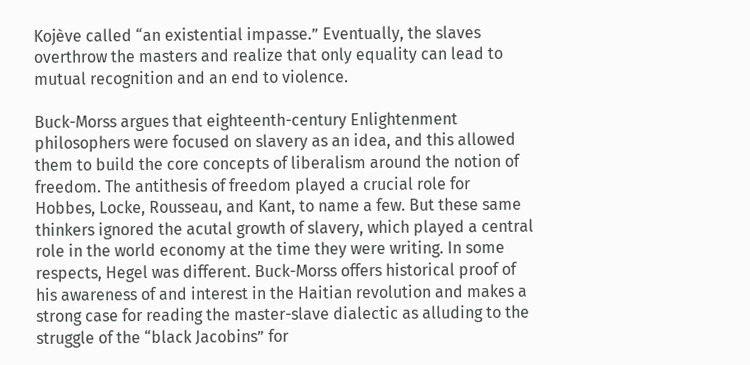Kojève called “an existential impasse.” Eventually, the slaves overthrow the masters and realize that only equality can lead to mutual recognition and an end to violence.

Buck-Morss argues that eighteenth-century Enlightenment philosophers were focused on slavery as an idea, and this allowed them to build the core concepts of liberalism around the notion of freedom. The antithesis of freedom played a crucial role for Hobbes, Locke, Rousseau, and Kant, to name a few. But these same thinkers ignored the acutal growth of slavery, which played a central role in the world economy at the time they were writing. In some respects, Hegel was different. Buck-Morss offers historical proof of his awareness of and interest in the Haitian revolution and makes a strong case for reading the master-slave dialectic as alluding to the struggle of the “black Jacobins” for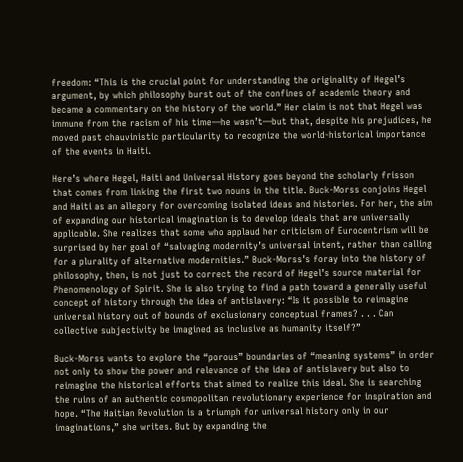freedom: “This is the crucial point for understanding the originality of Hegel’s argument, by which philosophy burst out of the confines of academic theory and became a commentary on the history of the world.” Her claim is not that Hegel was immune from the racism of his time—he wasn’t—but that, despite his prejudices, he moved past chauvinistic particularity to recognize the world-historical importance of the events in Haiti.

Here’s where Hegel, Haiti and Universal History goes beyond the scholarly frisson that comes from linking the first two nouns in the title. Buck-Morss conjoins Hegel and Haiti as an allegory for overcoming isolated ideas and histories. For her, the aim of expanding our historical imagination is to develop ideals that are universally applicable. She realizes that some who applaud her criticism of Eurocentrism will be surprised by her goal of “salvaging modernity’s universal intent, rather than calling for a plurality of alternative modernities.” Buck-Morss’s foray into the history of philosophy, then, is not just to correct the record of Hegel’s source material for Phenomenology of Spirit. She is also trying to find a path toward a generally useful concept of history through the idea of antislavery: “Is it possible to reimagine universal history out of bounds of exclusionary conceptual frames? . . . Can collective subjectivity be imagined as inclusive as humanity itself?”

Buck-Morss wants to explore the “porous” boundaries of “meaning systems” in order not only to show the power and relevance of the idea of antislavery but also to reimagine the historical efforts that aimed to realize this ideal. She is searching the ruins of an authentic cosmopolitan revolutionary experience for inspiration and hope. “The Haitian Revolution is a triumph for universal history only in our imaginations,” she writes. But by expanding the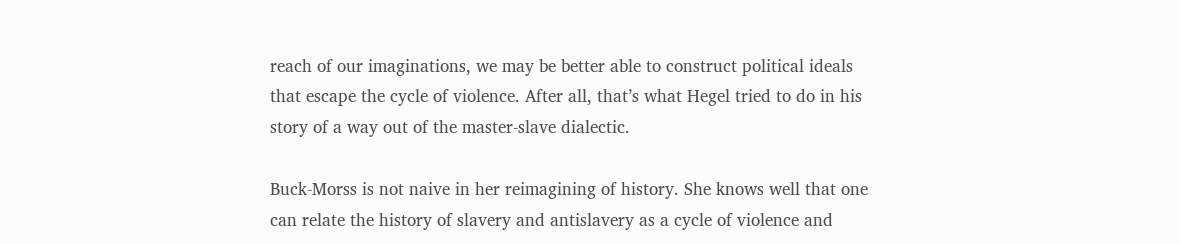reach of our imaginations, we may be better able to construct political ideals that escape the cycle of violence. After all, that’s what Hegel tried to do in his story of a way out of the master-slave dialectic.

Buck-Morss is not naive in her reimagining of history. She knows well that one can relate the history of slavery and antislavery as a cycle of violence and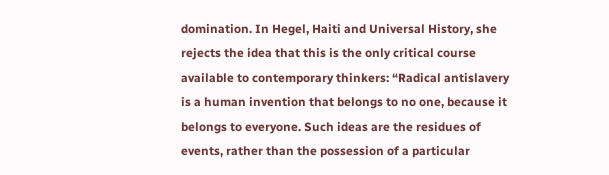domination. In Hegel, Haiti and Universal History, she rejects the idea that this is the only critical course available to contemporary thinkers: “Radical antislavery is a human invention that belongs to no one, because it belongs to everyone. Such ideas are the residues of events, rather than the possession of a particular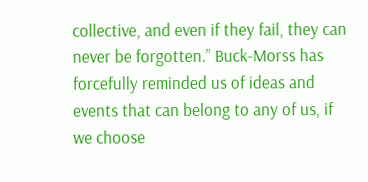collective, and even if they fail, they can never be forgotten.” Buck-Morss has forcefully reminded us of ideas and events that can belong to any of us, if we choose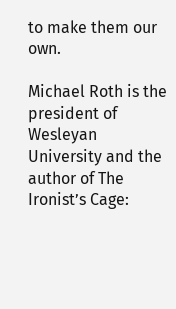to make them our own.

Michael Roth is the president of Wesleyan University and the author of The Ironist’s Cage: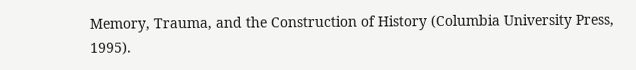Memory, Trauma, and the Construction of History (Columbia University Press, 1995).